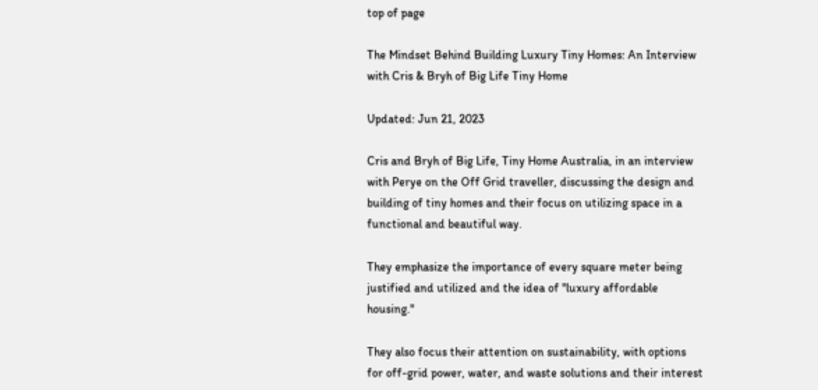top of page

The Mindset Behind Building Luxury Tiny Homes: An Interview with Cris & Bryh of Big Life Tiny Home

Updated: Jun 21, 2023

Cris and Bryh of Big Life, Tiny Home Australia, in an interview with Perye on the Off Grid traveller, discussing the design and building of tiny homes and their focus on utilizing space in a functional and beautiful way.

They emphasize the importance of every square meter being justified and utilized and the idea of "luxury affordable housing."

They also focus their attention on sustainability, with options for off-grid power, water, and waste solutions and their interest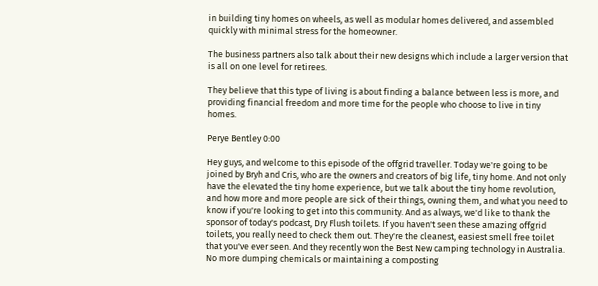in building tiny homes on wheels, as well as modular homes delivered, and assembled quickly with minimal stress for the homeowner.

The business partners also talk about their new designs which include a larger version that is all on one level for retirees.

They believe that this type of living is about finding a balance between less is more, and providing financial freedom and more time for the people who choose to live in tiny homes.

Perye Bentley 0:00

Hey guys, and welcome to this episode of the offgrid traveller. Today we're going to be joined by Bryh and Cris, who are the owners and creators of big life, tiny home. And not only have the elevated the tiny home experience, but we talk about the tiny home revolution, and how more and more people are sick of their things, owning them, and what you need to know if you're looking to get into this community. And as always, we'd like to thank the sponsor of today's podcast, Dry Flush toilets. If you haven't seen these amazing offgrid toilets, you really need to check them out. They're the cleanest, easiest smell free toilet that you've ever seen. And they recently won the Best New camping technology in Australia. No more dumping chemicals or maintaining a composting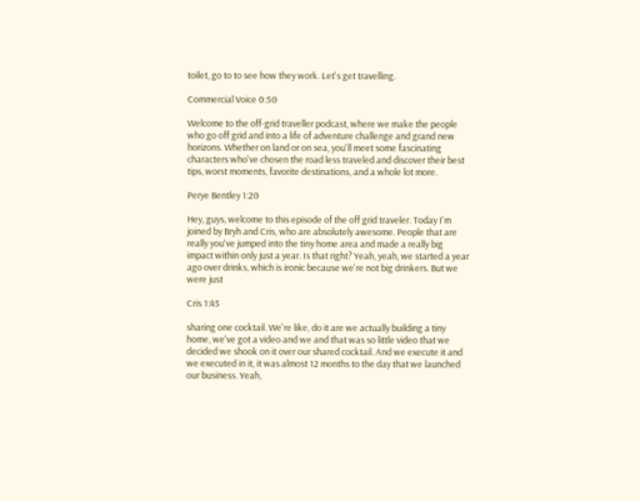toilet, go to to see how they work. Let's get travelling.

Commercial Voice 0:50

Welcome to the off-grid traveller podcast, where we make the people who go off grid and into a life of adventure challenge and grand new horizons. Whether on land or on sea, you'll meet some fascinating characters who've chosen the road less traveled and discover their best tips, worst moments, favorite destinations, and a whole lot more.

Perye Bentley 1:20

Hey, guys, welcome to this episode of the off grid traveler. Today I'm joined by Bryh and Cris, who are absolutely awesome. People that are really you've jumped into the tiny home area and made a really big impact within only just a year. Is that right? Yeah, yeah, we started a year ago over drinks, which is ironic because we're not big drinkers. But we were just

Cris 1:45

sharing one cocktail. We're like, do it are we actually building a tiny home, we've got a video and we and that was so little video that we decided we shook on it over our shared cocktail. And we execute it and we executed in it, it was almost 12 months to the day that we launched our business. Yeah,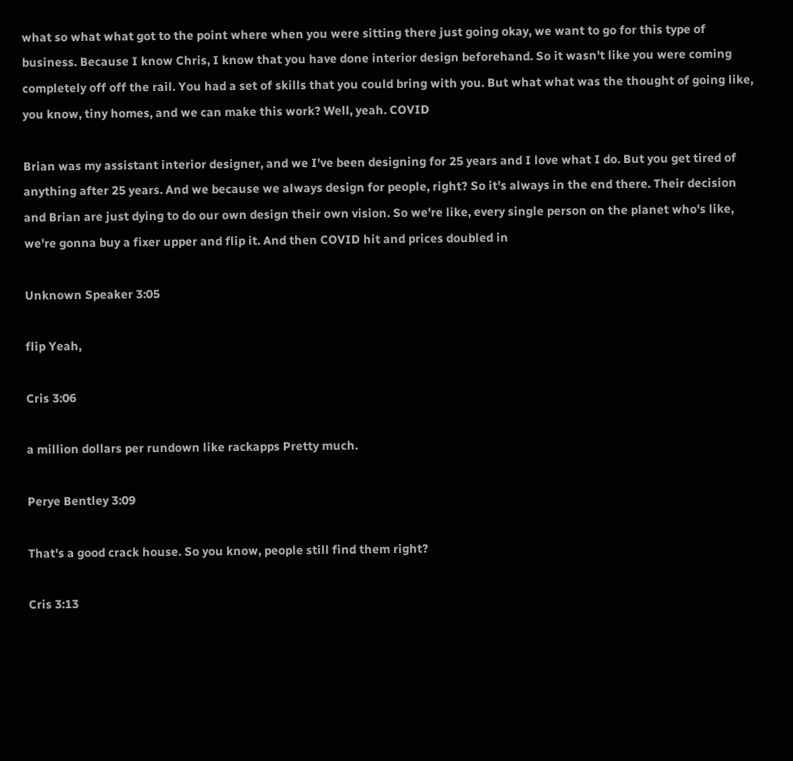what so what what got to the point where when you were sitting there just going okay, we want to go for this type of business. Because I know Chris, I know that you have done interior design beforehand. So it wasn't like you were coming completely off off the rail. You had a set of skills that you could bring with you. But what what was the thought of going like, you know, tiny homes, and we can make this work? Well, yeah. COVID

Brian was my assistant interior designer, and we I've been designing for 25 years and I love what I do. But you get tired of anything after 25 years. And we because we always design for people, right? So it's always in the end there. Their decision and Brian are just dying to do our own design their own vision. So we're like, every single person on the planet who's like, we're gonna buy a fixer upper and flip it. And then COVID hit and prices doubled in

Unknown Speaker 3:05

flip Yeah,

Cris 3:06

a million dollars per rundown like rackapps Pretty much.

Perye Bentley 3:09

That's a good crack house. So you know, people still find them right?

Cris 3:13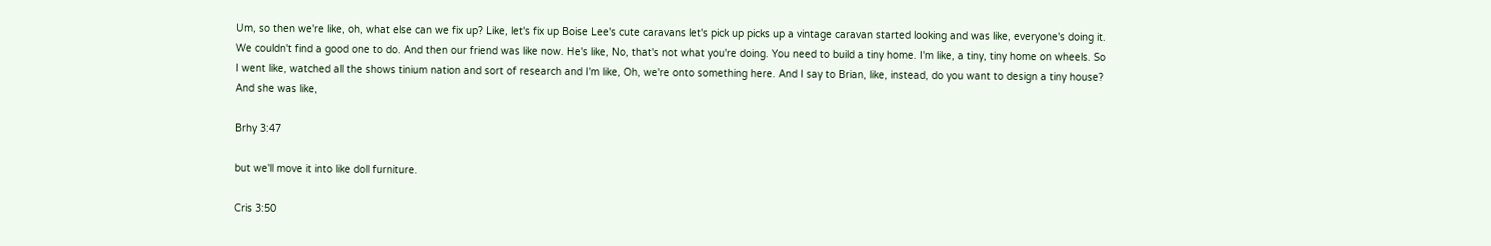Um, so then we're like, oh, what else can we fix up? Like, let's fix up Boise Lee's cute caravans let's pick up picks up a vintage caravan started looking and was like, everyone's doing it. We couldn't find a good one to do. And then our friend was like now. He's like, No, that's not what you're doing. You need to build a tiny home. I'm like, a tiny, tiny home on wheels. So I went like, watched all the shows tinium nation and sort of research and I'm like, Oh, we're onto something here. And I say to Brian, like, instead, do you want to design a tiny house? And she was like,

Brhy 3:47

but we'll move it into like doll furniture.

Cris 3:50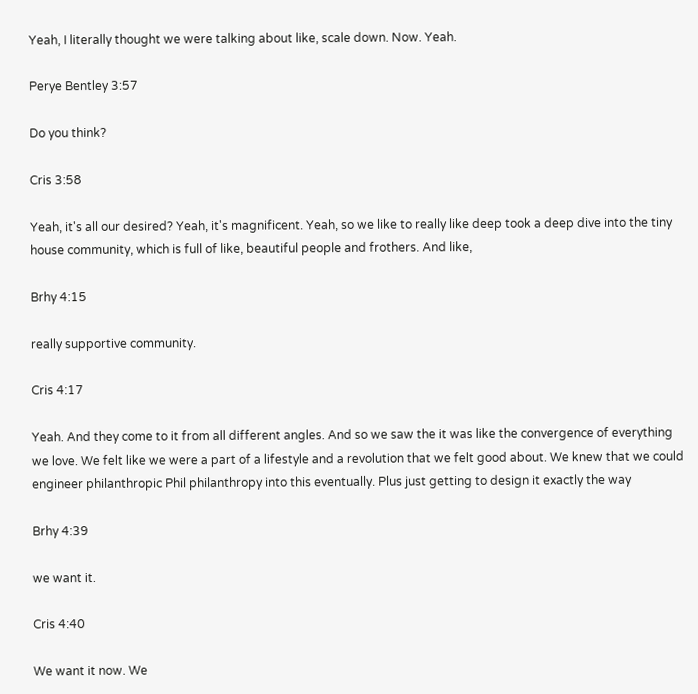Yeah, I literally thought we were talking about like, scale down. Now. Yeah.

Perye Bentley 3:57

Do you think?

Cris 3:58

Yeah, it's all our desired? Yeah, it's magnificent. Yeah, so we like to really like deep took a deep dive into the tiny house community, which is full of like, beautiful people and frothers. And like,

Brhy 4:15

really supportive community.

Cris 4:17

Yeah. And they come to it from all different angles. And so we saw the it was like the convergence of everything we love. We felt like we were a part of a lifestyle and a revolution that we felt good about. We knew that we could engineer philanthropic Phil philanthropy into this eventually. Plus just getting to design it exactly the way

Brhy 4:39

we want it.

Cris 4:40

We want it now. We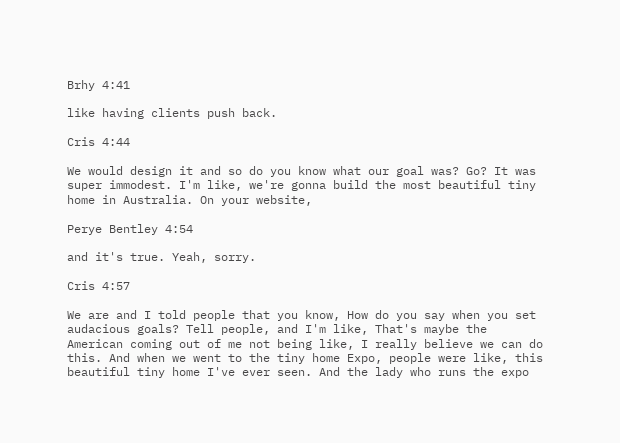Brhy 4:41

like having clients push back.

Cris 4:44

We would design it and so do you know what our goal was? Go? It was super immodest. I'm like, we're gonna build the most beautiful tiny home in Australia. On your website,

Perye Bentley 4:54

and it's true. Yeah, sorry.

Cris 4:57

We are and I told people that you know, How do you say when you set audacious goals? Tell people, and I'm like, That's maybe the American coming out of me not being like, I really believe we can do this. And when we went to the tiny home Expo, people were like, this beautiful tiny home I've ever seen. And the lady who runs the expo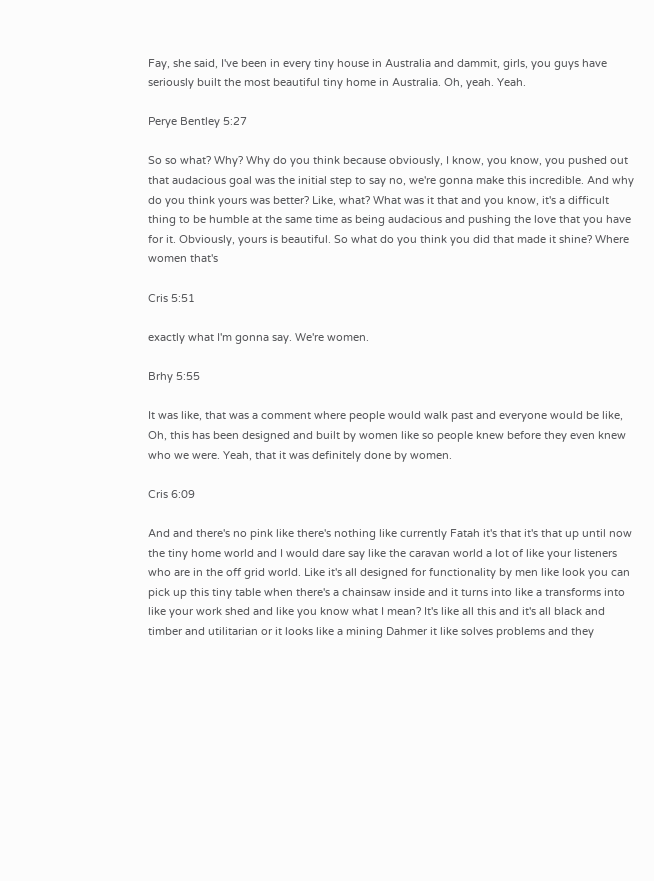Fay, she said, I've been in every tiny house in Australia and dammit, girls, you guys have seriously built the most beautiful tiny home in Australia. Oh, yeah. Yeah.

Perye Bentley 5:27

So so what? Why? Why do you think because obviously, I know, you know, you pushed out that audacious goal was the initial step to say no, we're gonna make this incredible. And why do you think yours was better? Like, what? What was it that and you know, it's a difficult thing to be humble at the same time as being audacious and pushing the love that you have for it. Obviously, yours is beautiful. So what do you think you did that made it shine? Where women that's

Cris 5:51

exactly what I'm gonna say. We're women.

Brhy 5:55

It was like, that was a comment where people would walk past and everyone would be like, Oh, this has been designed and built by women like so people knew before they even knew who we were. Yeah, that it was definitely done by women.

Cris 6:09

And and there's no pink like there's nothing like currently Fatah it's that it's that up until now the tiny home world and I would dare say like the caravan world a lot of like your listeners who are in the off grid world. Like it's all designed for functionality by men like look you can pick up this tiny table when there's a chainsaw inside and it turns into like a transforms into like your work shed and like you know what I mean? It's like all this and it's all black and timber and utilitarian or it looks like a mining Dahmer it like solves problems and they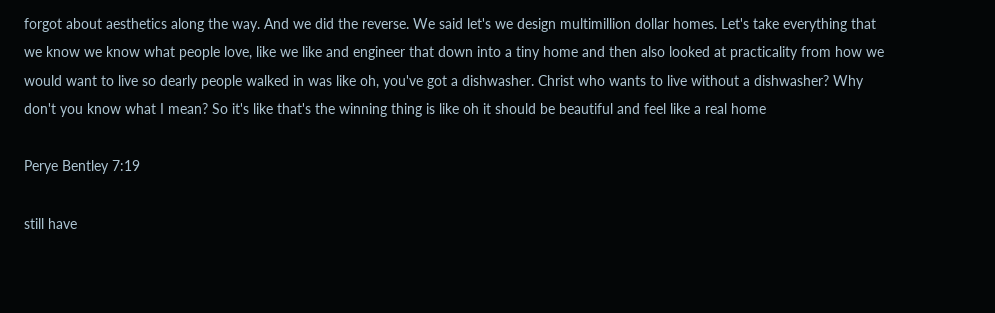forgot about aesthetics along the way. And we did the reverse. We said let's we design multimillion dollar homes. Let's take everything that we know we know what people love, like we like and engineer that down into a tiny home and then also looked at practicality from how we would want to live so dearly people walked in was like oh, you've got a dishwasher. Christ who wants to live without a dishwasher? Why don't you know what I mean? So it's like that's the winning thing is like oh it should be beautiful and feel like a real home

Perye Bentley 7:19

still have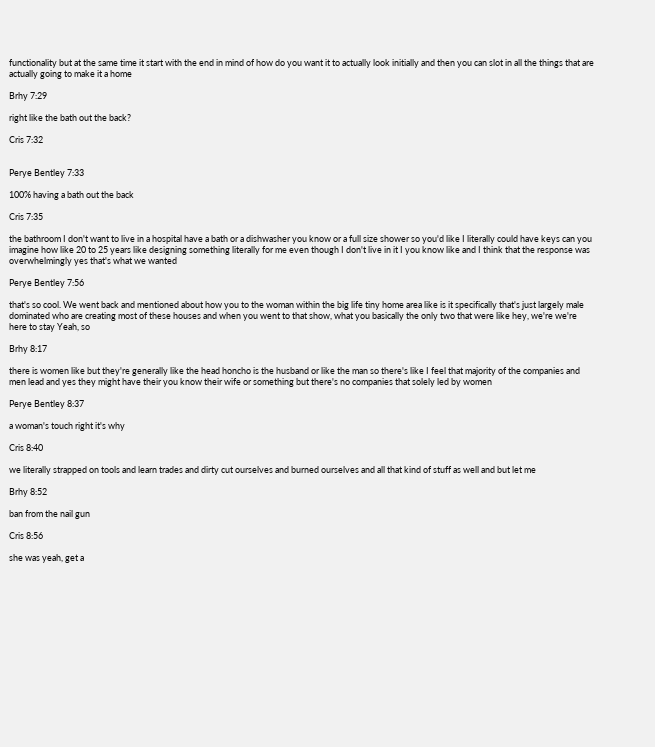functionality but at the same time it start with the end in mind of how do you want it to actually look initially and then you can slot in all the things that are actually going to make it a home

Brhy 7:29

right like the bath out the back?

Cris 7:32


Perye Bentley 7:33

100% having a bath out the back

Cris 7:35

the bathroom I don't want to live in a hospital have a bath or a dishwasher you know or a full size shower so you'd like I literally could have keys can you imagine how like 20 to 25 years like designing something literally for me even though I don't live in it I you know like and I think that the response was overwhelmingly yes that's what we wanted

Perye Bentley 7:56

that's so cool. We went back and mentioned about how you to the woman within the big life tiny home area like is it specifically that's just largely male dominated who are creating most of these houses and when you went to that show, what you basically the only two that were like hey, we're we're here to stay Yeah, so

Brhy 8:17

there is women like but they're generally like the head honcho is the husband or like the man so there's like I feel that majority of the companies and men lead and yes they might have their you know their wife or something but there's no companies that solely led by women

Perye Bentley 8:37

a woman's touch right it's why

Cris 8:40

we literally strapped on tools and learn trades and dirty cut ourselves and burned ourselves and all that kind of stuff as well and but let me

Brhy 8:52

ban from the nail gun

Cris 8:56

she was yeah, get a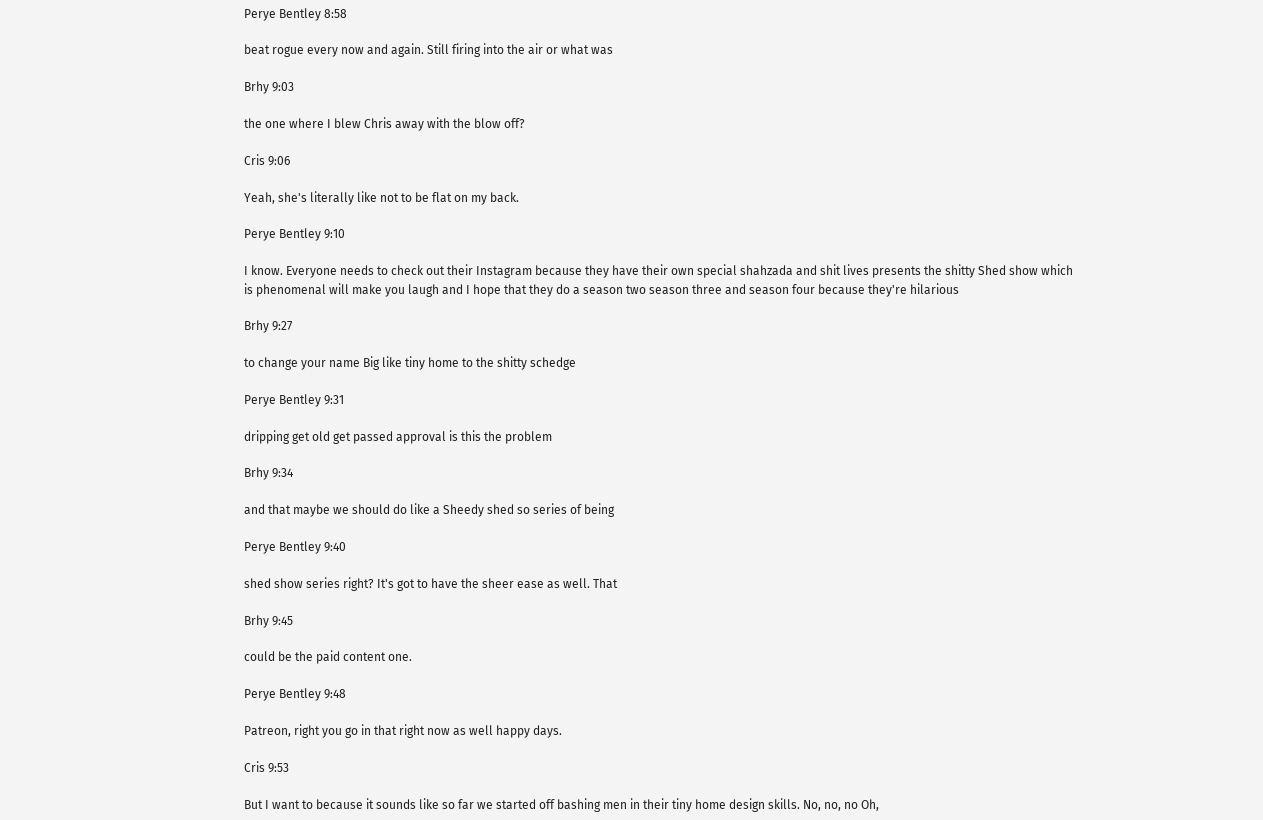Perye Bentley 8:58

beat rogue every now and again. Still firing into the air or what was

Brhy 9:03

the one where I blew Chris away with the blow off?

Cris 9:06

Yeah, she's literally like not to be flat on my back.

Perye Bentley 9:10

I know. Everyone needs to check out their Instagram because they have their own special shahzada and shit lives presents the shitty Shed show which is phenomenal will make you laugh and I hope that they do a season two season three and season four because they're hilarious

Brhy 9:27

to change your name Big like tiny home to the shitty schedge

Perye Bentley 9:31

dripping get old get passed approval is this the problem

Brhy 9:34

and that maybe we should do like a Sheedy shed so series of being

Perye Bentley 9:40

shed show series right? It's got to have the sheer ease as well. That

Brhy 9:45

could be the paid content one.

Perye Bentley 9:48

Patreon, right you go in that right now as well happy days.

Cris 9:53

But I want to because it sounds like so far we started off bashing men in their tiny home design skills. No, no, no Oh,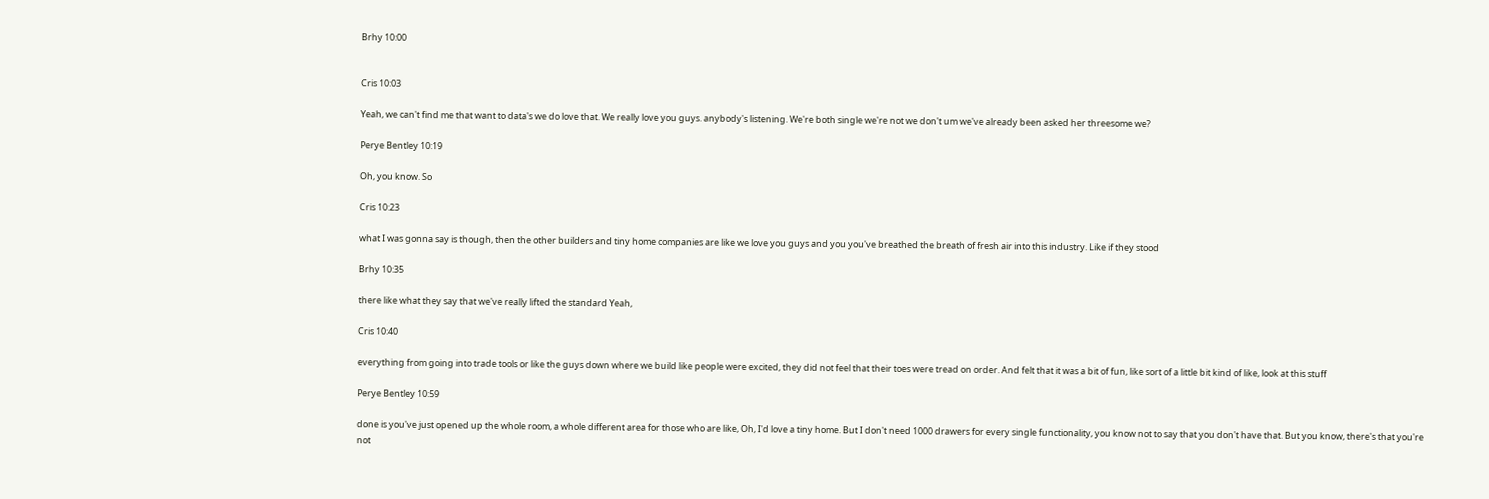Brhy 10:00


Cris 10:03

Yeah, we can't find me that want to data's we do love that. We really love you guys. anybody's listening. We're both single we're not we don't um we've already been asked her threesome we?

Perye Bentley 10:19

Oh, you know. So

Cris 10:23

what I was gonna say is though, then the other builders and tiny home companies are like we love you guys and you you've breathed the breath of fresh air into this industry. Like if they stood

Brhy 10:35

there like what they say that we've really lifted the standard Yeah,

Cris 10:40

everything from going into trade tools or like the guys down where we build like people were excited, they did not feel that their toes were tread on order. And felt that it was a bit of fun, like sort of a little bit kind of like, look at this stuff

Perye Bentley 10:59

done is you've just opened up the whole room, a whole different area for those who are like, Oh, I'd love a tiny home. But I don't need 1000 drawers for every single functionality, you know not to say that you don't have that. But you know, there's that you're not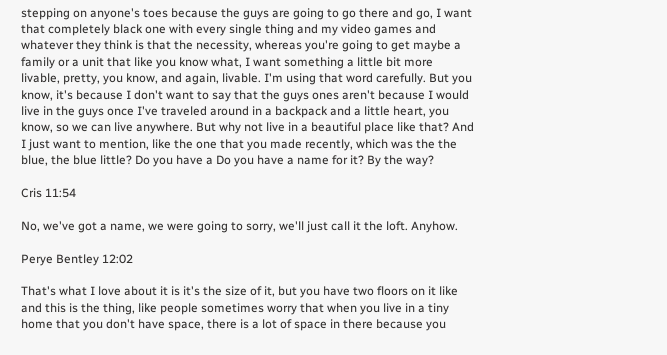stepping on anyone's toes because the guys are going to go there and go, I want that completely black one with every single thing and my video games and whatever they think is that the necessity, whereas you're going to get maybe a family or a unit that like you know what, I want something a little bit more livable, pretty, you know, and again, livable. I'm using that word carefully. But you know, it's because I don't want to say that the guys ones aren't because I would live in the guys once I've traveled around in a backpack and a little heart, you know, so we can live anywhere. But why not live in a beautiful place like that? And I just want to mention, like the one that you made recently, which was the the blue, the blue little? Do you have a Do you have a name for it? By the way?

Cris 11:54

No, we've got a name, we were going to sorry, we'll just call it the loft. Anyhow.

Perye Bentley 12:02

That's what I love about it is it's the size of it, but you have two floors on it like and this is the thing, like people sometimes worry that when you live in a tiny home that you don't have space, there is a lot of space in there because you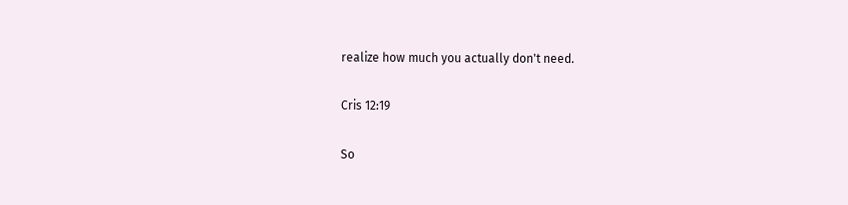realize how much you actually don't need.

Cris 12:19

So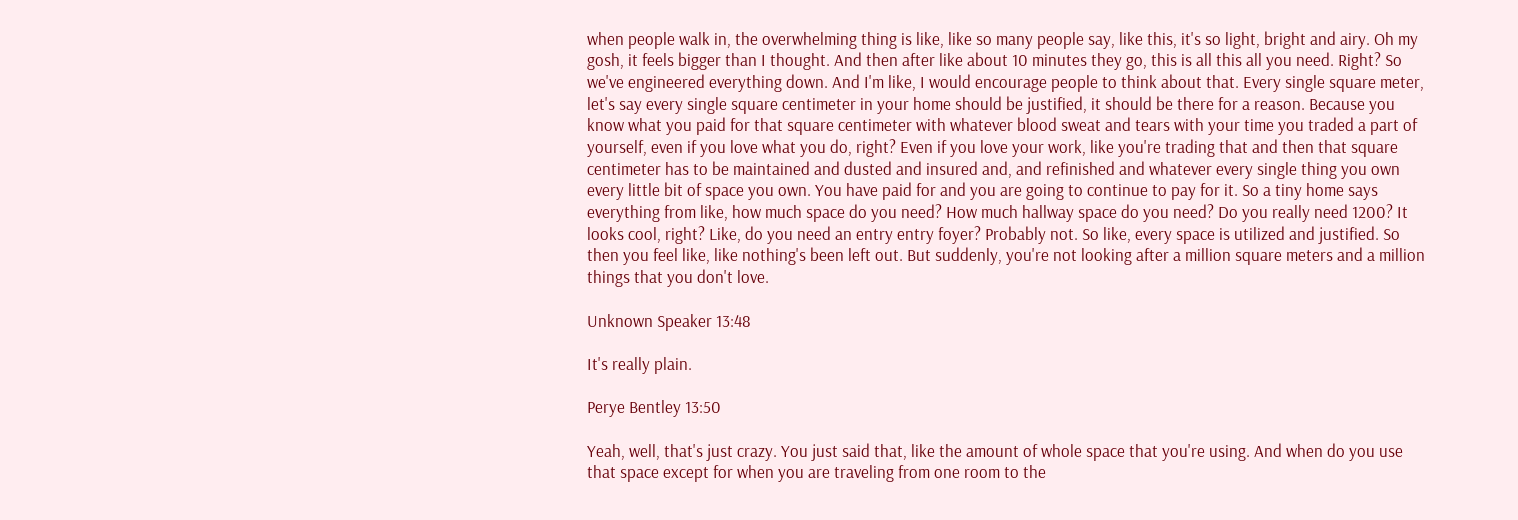when people walk in, the overwhelming thing is like, like so many people say, like this, it's so light, bright and airy. Oh my gosh, it feels bigger than I thought. And then after like about 10 minutes they go, this is all this all you need. Right? So we've engineered everything down. And I'm like, I would encourage people to think about that. Every single square meter, let's say every single square centimeter in your home should be justified, it should be there for a reason. Because you know what you paid for that square centimeter with whatever blood sweat and tears with your time you traded a part of yourself, even if you love what you do, right? Even if you love your work, like you're trading that and then that square centimeter has to be maintained and dusted and insured and, and refinished and whatever every single thing you own every little bit of space you own. You have paid for and you are going to continue to pay for it. So a tiny home says everything from like, how much space do you need? How much hallway space do you need? Do you really need 1200? It looks cool, right? Like, do you need an entry entry foyer? Probably not. So like, every space is utilized and justified. So then you feel like, like nothing's been left out. But suddenly, you're not looking after a million square meters and a million things that you don't love.

Unknown Speaker 13:48

It's really plain.

Perye Bentley 13:50

Yeah, well, that's just crazy. You just said that, like the amount of whole space that you're using. And when do you use that space except for when you are traveling from one room to the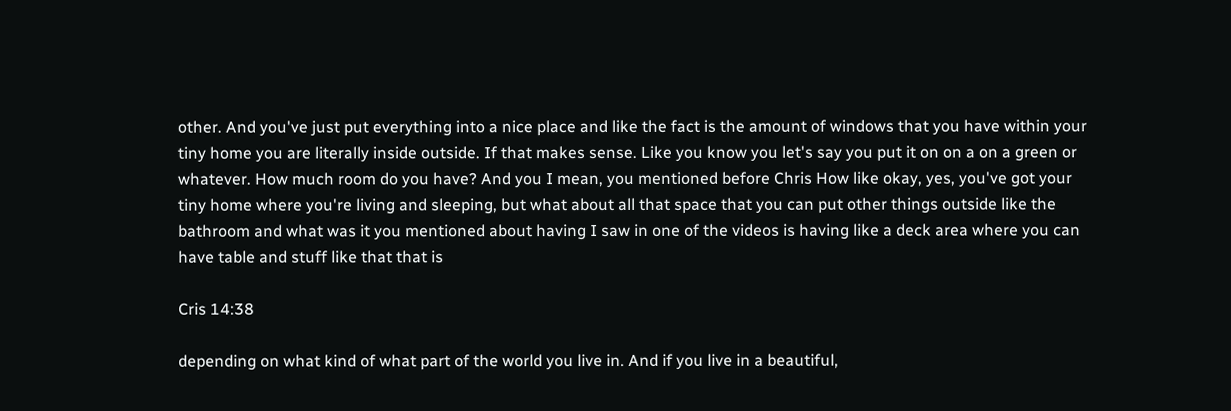other. And you've just put everything into a nice place and like the fact is the amount of windows that you have within your tiny home you are literally inside outside. If that makes sense. Like you know you let's say you put it on on a on a green or whatever. How much room do you have? And you I mean, you mentioned before Chris How like okay, yes, you've got your tiny home where you're living and sleeping, but what about all that space that you can put other things outside like the bathroom and what was it you mentioned about having I saw in one of the videos is having like a deck area where you can have table and stuff like that that is

Cris 14:38

depending on what kind of what part of the world you live in. And if you live in a beautiful,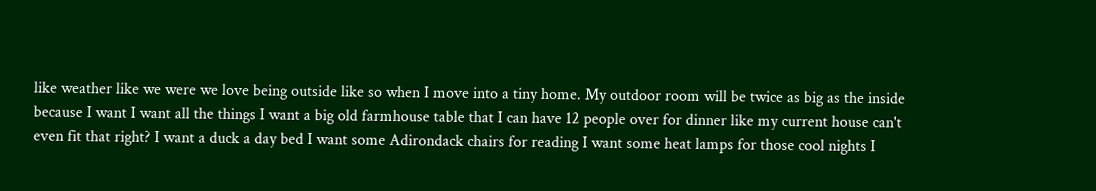like weather like we were we love being outside like so when I move into a tiny home. My outdoor room will be twice as big as the inside because I want I want all the things I want a big old farmhouse table that I can have 12 people over for dinner like my current house can't even fit that right? I want a duck a day bed I want some Adirondack chairs for reading I want some heat lamps for those cool nights I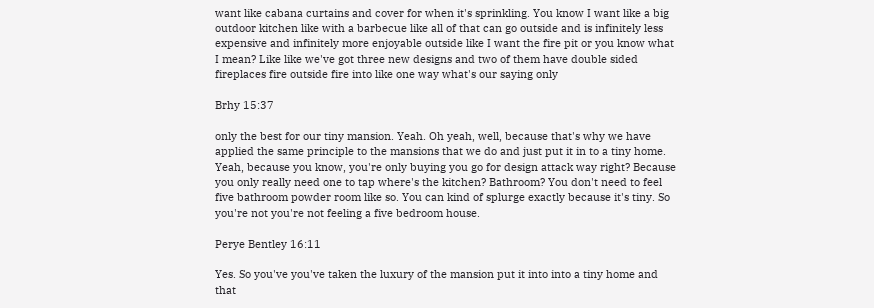want like cabana curtains and cover for when it's sprinkling. You know I want like a big outdoor kitchen like with a barbecue like all of that can go outside and is infinitely less expensive and infinitely more enjoyable outside like I want the fire pit or you know what I mean? Like like we've got three new designs and two of them have double sided fireplaces fire outside fire into like one way what's our saying only

Brhy 15:37

only the best for our tiny mansion. Yeah. Oh yeah, well, because that's why we have applied the same principle to the mansions that we do and just put it in to a tiny home. Yeah, because you know, you're only buying you go for design attack way right? Because you only really need one to tap where's the kitchen? Bathroom? You don't need to feel five bathroom powder room like so. You can kind of splurge exactly because it's tiny. So you're not you're not feeling a five bedroom house.

Perye Bentley 16:11

Yes. So you've you've taken the luxury of the mansion put it into into a tiny home and that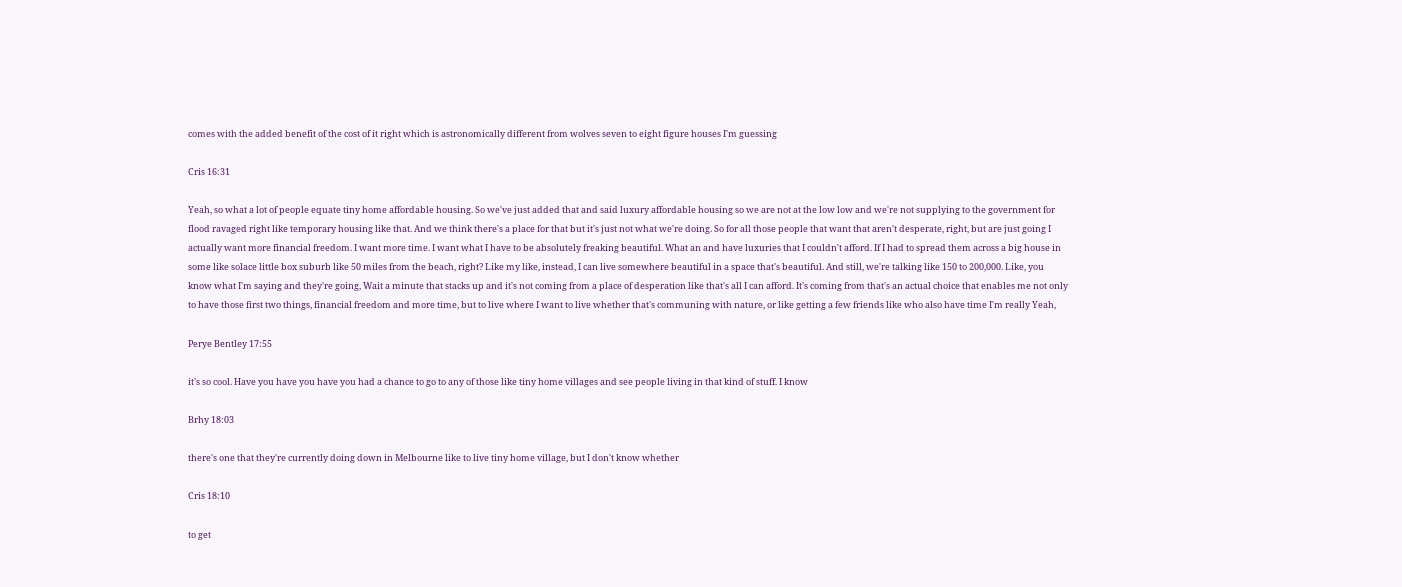comes with the added benefit of the cost of it right which is astronomically different from wolves seven to eight figure houses I'm guessing

Cris 16:31

Yeah, so what a lot of people equate tiny home affordable housing. So we've just added that and said luxury affordable housing so we are not at the low low and we're not supplying to the government for flood ravaged right like temporary housing like that. And we think there's a place for that but it's just not what we're doing. So for all those people that want that aren't desperate, right, but are just going I actually want more financial freedom. I want more time. I want what I have to be absolutely freaking beautiful. What an and have luxuries that I couldn't afford. If I had to spread them across a big house in some like solace little box suburb like 50 miles from the beach, right? Like my like, instead, I can live somewhere beautiful in a space that's beautiful. And still, we're talking like 150 to 200,000. Like, you know what I'm saying and they're going, Wait a minute that stacks up and it's not coming from a place of desperation like that's all I can afford. It's coming from that's an actual choice that enables me not only to have those first two things, financial freedom and more time, but to live where I want to live whether that's communing with nature, or like getting a few friends like who also have time I'm really Yeah,

Perye Bentley 17:55

it's so cool. Have you have you have you had a chance to go to any of those like tiny home villages and see people living in that kind of stuff. I know

Brhy 18:03

there's one that they're currently doing down in Melbourne like to live tiny home village, but I don't know whether

Cris 18:10

to get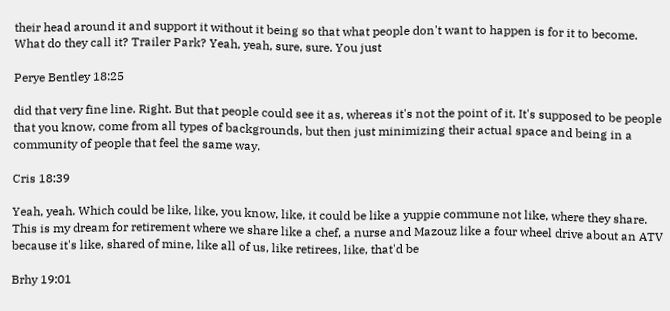their head around it and support it without it being so that what people don't want to happen is for it to become. What do they call it? Trailer Park? Yeah, yeah, sure, sure. You just

Perye Bentley 18:25

did that very fine line. Right. But that people could see it as, whereas it's not the point of it. It's supposed to be people that you know, come from all types of backgrounds, but then just minimizing their actual space and being in a community of people that feel the same way.

Cris 18:39

Yeah, yeah. Which could be like, like, you know, like, it could be like a yuppie commune not like, where they share. This is my dream for retirement where we share like a chef, a nurse and Mazouz like a four wheel drive about an ATV because it's like, shared of mine, like all of us, like retirees, like, that'd be

Brhy 19:01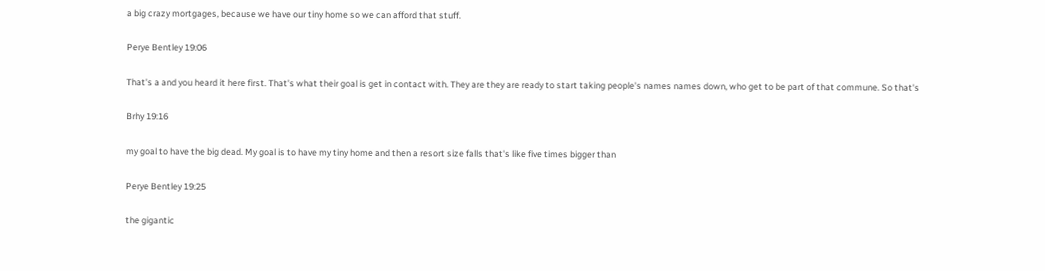a big crazy mortgages, because we have our tiny home so we can afford that stuff.

Perye Bentley 19:06

That's a and you heard it here first. That's what their goal is get in contact with. They are they are ready to start taking people's names names down, who get to be part of that commune. So that's

Brhy 19:16

my goal to have the big dead. My goal is to have my tiny home and then a resort size falls that's like five times bigger than

Perye Bentley 19:25

the gigantic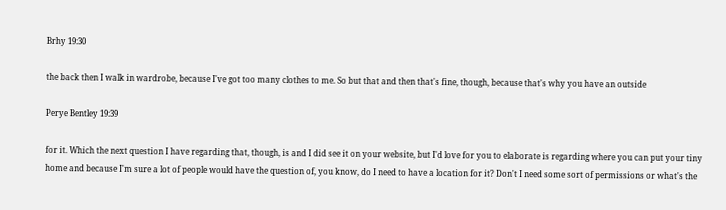Brhy 19:30

the back then I walk in wardrobe, because I've got too many clothes to me. So but that and then that's fine, though, because that's why you have an outside

Perye Bentley 19:39

for it. Which the next question I have regarding that, though, is and I did see it on your website, but I'd love for you to elaborate is regarding where you can put your tiny home and because I'm sure a lot of people would have the question of, you know, do I need to have a location for it? Don't I need some sort of permissions or what's the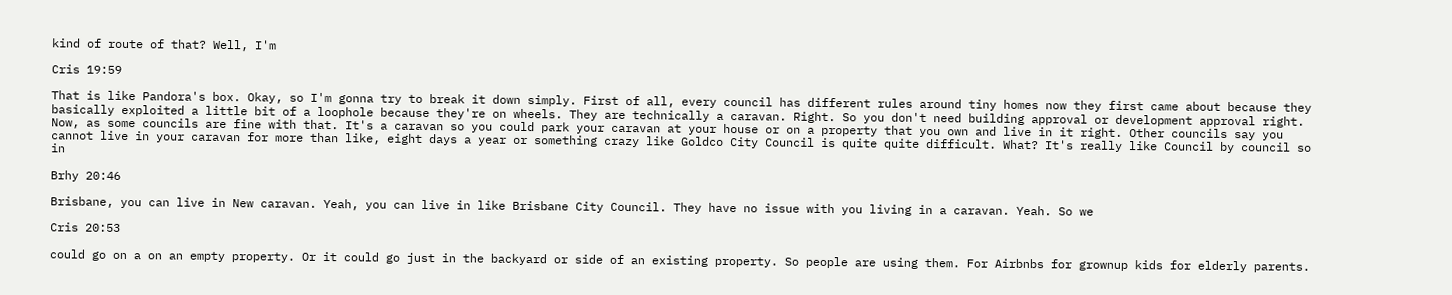kind of route of that? Well, I'm

Cris 19:59

That is like Pandora's box. Okay, so I'm gonna try to break it down simply. First of all, every council has different rules around tiny homes now they first came about because they basically exploited a little bit of a loophole because they're on wheels. They are technically a caravan. Right. So you don't need building approval or development approval right. Now, as some councils are fine with that. It's a caravan so you could park your caravan at your house or on a property that you own and live in it right. Other councils say you cannot live in your caravan for more than like, eight days a year or something crazy like Goldco City Council is quite quite difficult. What? It's really like Council by council so in

Brhy 20:46

Brisbane, you can live in New caravan. Yeah, you can live in like Brisbane City Council. They have no issue with you living in a caravan. Yeah. So we

Cris 20:53

could go on a on an empty property. Or it could go just in the backyard or side of an existing property. So people are using them. For Airbnbs for grownup kids for elderly parents.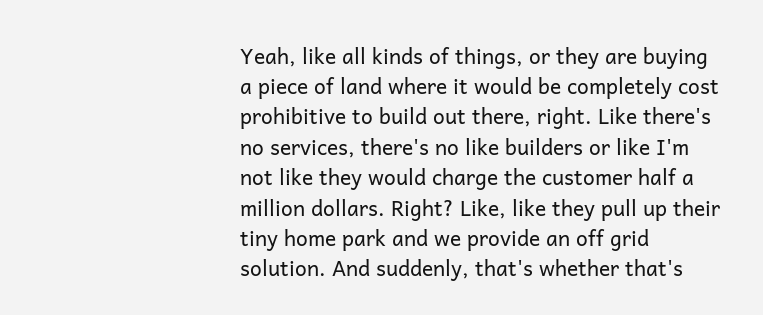Yeah, like all kinds of things, or they are buying a piece of land where it would be completely cost prohibitive to build out there, right. Like there's no services, there's no like builders or like I'm not like they would charge the customer half a million dollars. Right? Like, like they pull up their tiny home park and we provide an off grid solution. And suddenly, that's whether that's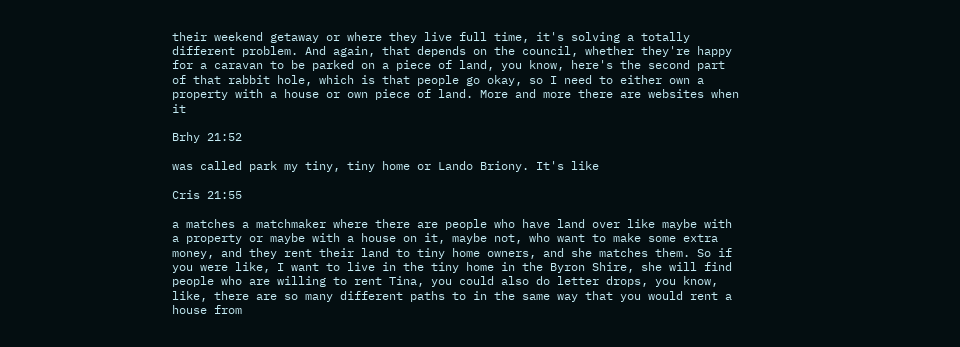their weekend getaway or where they live full time, it's solving a totally different problem. And again, that depends on the council, whether they're happy for a caravan to be parked on a piece of land, you know, here's the second part of that rabbit hole, which is that people go okay, so I need to either own a property with a house or own piece of land. More and more there are websites when it

Brhy 21:52

was called park my tiny, tiny home or Lando Briony. It's like

Cris 21:55

a matches a matchmaker where there are people who have land over like maybe with a property or maybe with a house on it, maybe not, who want to make some extra money, and they rent their land to tiny home owners, and she matches them. So if you were like, I want to live in the tiny home in the Byron Shire, she will find people who are willing to rent Tina, you could also do letter drops, you know, like, there are so many different paths to in the same way that you would rent a house from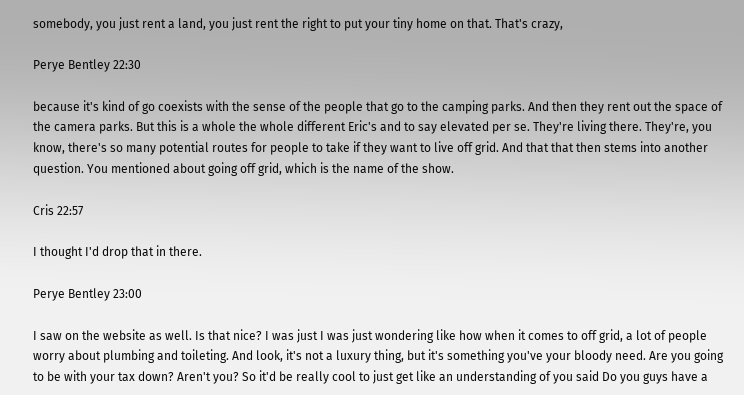somebody, you just rent a land, you just rent the right to put your tiny home on that. That's crazy,

Perye Bentley 22:30

because it's kind of go coexists with the sense of the people that go to the camping parks. And then they rent out the space of the camera parks. But this is a whole the whole different Eric's and to say elevated per se. They're living there. They're, you know, there's so many potential routes for people to take if they want to live off grid. And that that then stems into another question. You mentioned about going off grid, which is the name of the show.

Cris 22:57

I thought I'd drop that in there.

Perye Bentley 23:00

I saw on the website as well. Is that nice? I was just I was just wondering like how when it comes to off grid, a lot of people worry about plumbing and toileting. And look, it's not a luxury thing, but it's something you've your bloody need. Are you going to be with your tax down? Aren't you? So it'd be really cool to just get like an understanding of you said Do you guys have a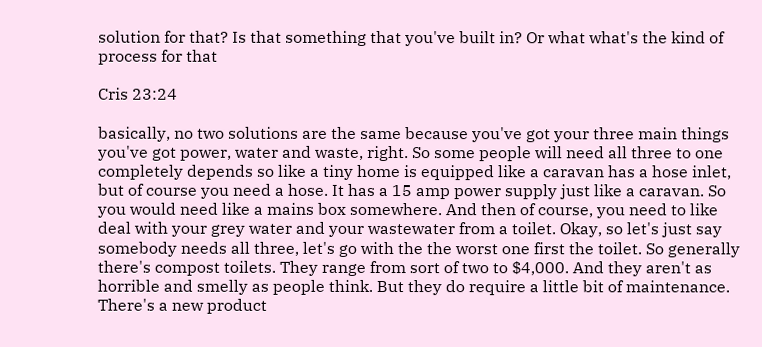solution for that? Is that something that you've built in? Or what what's the kind of process for that

Cris 23:24

basically, no two solutions are the same because you've got your three main things you've got power, water and waste, right. So some people will need all three to one completely depends so like a tiny home is equipped like a caravan has a hose inlet, but of course you need a hose. It has a 15 amp power supply just like a caravan. So you would need like a mains box somewhere. And then of course, you need to like deal with your grey water and your wastewater from a toilet. Okay, so let's just say somebody needs all three, let's go with the the worst one first the toilet. So generally there's compost toilets. They range from sort of two to $4,000. And they aren't as horrible and smelly as people think. But they do require a little bit of maintenance. There's a new product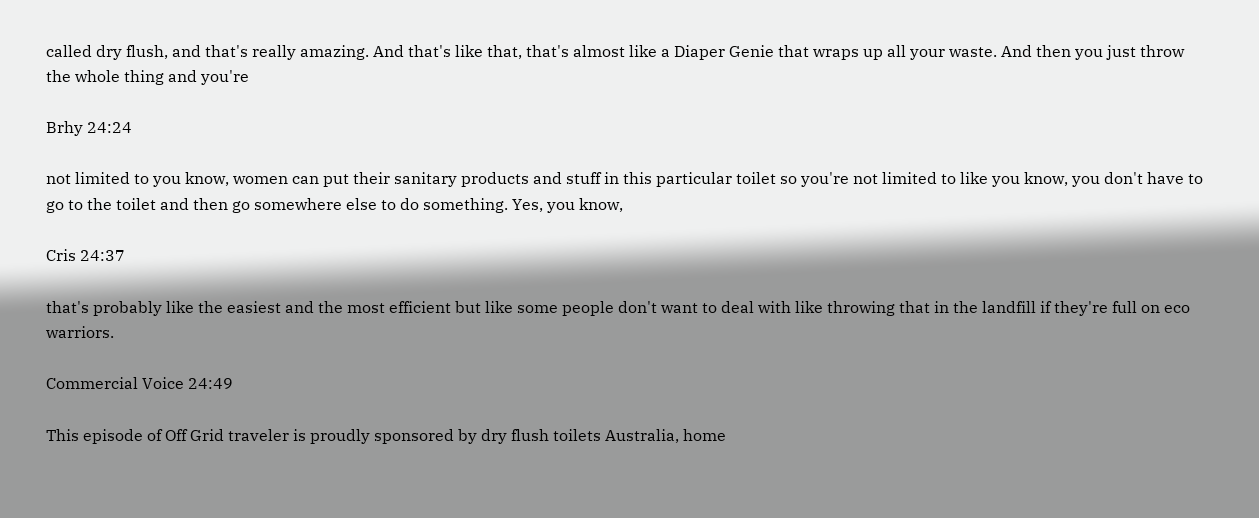called dry flush, and that's really amazing. And that's like that, that's almost like a Diaper Genie that wraps up all your waste. And then you just throw the whole thing and you're

Brhy 24:24

not limited to you know, women can put their sanitary products and stuff in this particular toilet so you're not limited to like you know, you don't have to go to the toilet and then go somewhere else to do something. Yes, you know,

Cris 24:37

that's probably like the easiest and the most efficient but like some people don't want to deal with like throwing that in the landfill if they're full on eco warriors.

Commercial Voice 24:49

This episode of Off Grid traveler is proudly sponsored by dry flush toilets Australia, home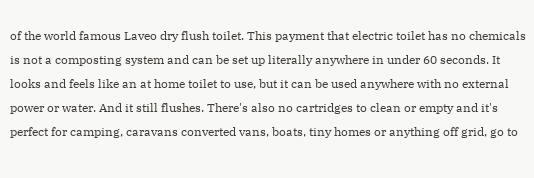of the world famous Laveo dry flush toilet. This payment that electric toilet has no chemicals is not a composting system and can be set up literally anywhere in under 60 seconds. It looks and feels like an at home toilet to use, but it can be used anywhere with no external power or water. And it still flushes. There's also no cartridges to clean or empty and it's perfect for camping, caravans converted vans, boats, tiny homes or anything off grid, go to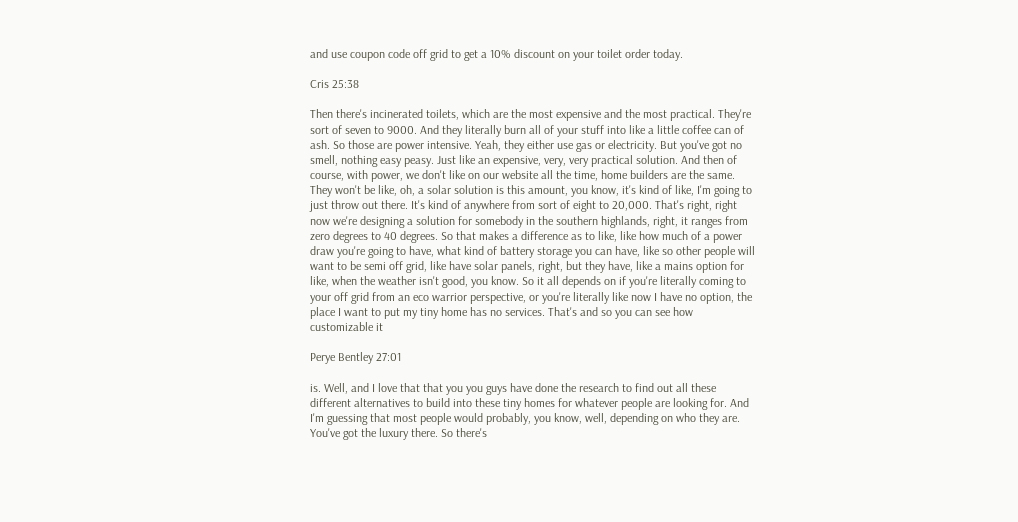and use coupon code off grid to get a 10% discount on your toilet order today.

Cris 25:38

Then there's incinerated toilets, which are the most expensive and the most practical. They're sort of seven to 9000. And they literally burn all of your stuff into like a little coffee can of ash. So those are power intensive. Yeah, they either use gas or electricity. But you've got no smell, nothing easy peasy. Just like an expensive, very, very practical solution. And then of course, with power, we don't like on our website all the time, home builders are the same. They won't be like, oh, a solar solution is this amount, you know, it's kind of like, I'm going to just throw out there. It's kind of anywhere from sort of eight to 20,000. That's right, right now we're designing a solution for somebody in the southern highlands, right, it ranges from zero degrees to 40 degrees. So that makes a difference as to like, like how much of a power draw you're going to have, what kind of battery storage you can have, like so other people will want to be semi off grid, like have solar panels, right, but they have, like a mains option for like, when the weather isn't good, you know. So it all depends on if you're literally coming to your off grid from an eco warrior perspective, or you're literally like now I have no option, the place I want to put my tiny home has no services. That's and so you can see how customizable it

Perye Bentley 27:01

is. Well, and I love that that you you guys have done the research to find out all these different alternatives to build into these tiny homes for whatever people are looking for. And I'm guessing that most people would probably, you know, well, depending on who they are. You've got the luxury there. So there's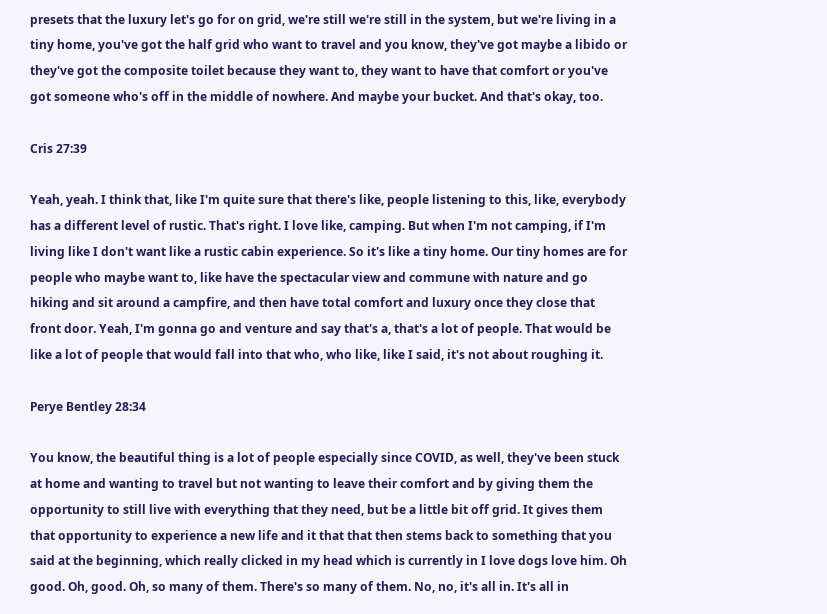presets that the luxury let's go for on grid, we're still we're still in the system, but we're living in a tiny home, you've got the half grid who want to travel and you know, they've got maybe a libido or they've got the composite toilet because they want to, they want to have that comfort or you've got someone who's off in the middle of nowhere. And maybe your bucket. And that's okay, too.

Cris 27:39

Yeah, yeah. I think that, like I'm quite sure that there's like, people listening to this, like, everybody has a different level of rustic. That's right. I love like, camping. But when I'm not camping, if I'm living like I don't want like a rustic cabin experience. So it's like a tiny home. Our tiny homes are for people who maybe want to, like have the spectacular view and commune with nature and go hiking and sit around a campfire, and then have total comfort and luxury once they close that front door. Yeah, I'm gonna go and venture and say that's a, that's a lot of people. That would be like a lot of people that would fall into that who, who like, like I said, it's not about roughing it.

Perye Bentley 28:34

You know, the beautiful thing is a lot of people especially since COVID, as well, they've been stuck at home and wanting to travel but not wanting to leave their comfort and by giving them the opportunity to still live with everything that they need, but be a little bit off grid. It gives them that opportunity to experience a new life and it that that then stems back to something that you said at the beginning, which really clicked in my head which is currently in I love dogs love him. Oh good. Oh, good. Oh, so many of them. There's so many of them. No, no, it's all in. It's all in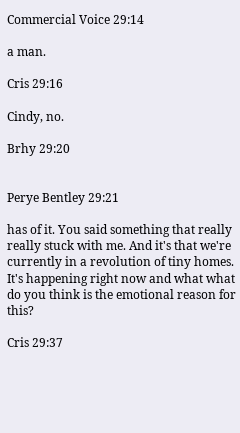Commercial Voice 29:14

a man.

Cris 29:16

Cindy, no.

Brhy 29:20


Perye Bentley 29:21

has of it. You said something that really really stuck with me. And it's that we're currently in a revolution of tiny homes. It's happening right now and what what do you think is the emotional reason for this?

Cris 29:37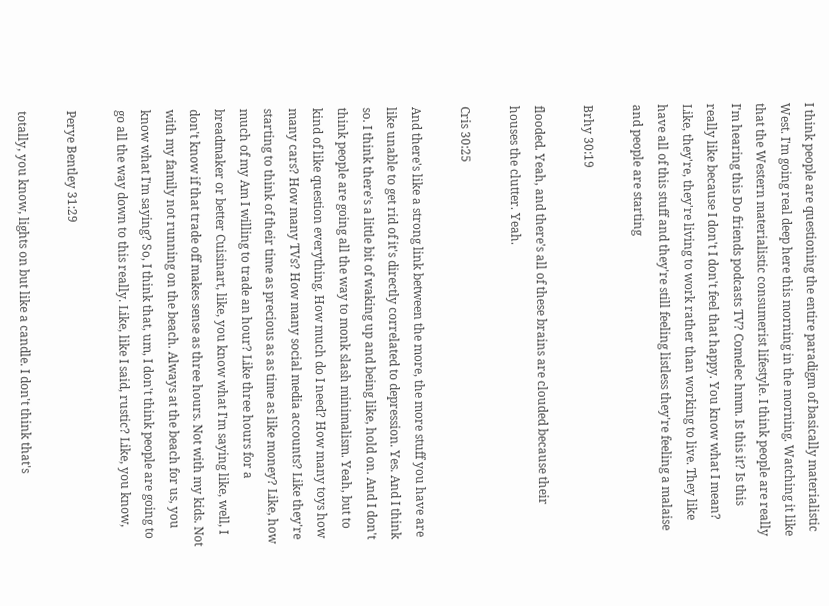I think people are questioning the entire paradigm of basically materialistic West. I'm going real deep here this morning in the morning. Watching it like that the Western materialistic consumerist lifestyle. I think people are really I'm hearing this Do friends podcasts TV? Comelec hmm. Is this it? Is this really like because I don't I don't feel that happy. You know what I mean? Like, they're, they're living to work rather than working to live. They like have all of this stuff and they're still feeling listless they're feeling a malaise and people are starting

Brhy 30:19

flooded. Yeah, and there's all of these brains are clouded because their houses the clutter. Yeah.

Cris 30:25

And there's like a strong link between the more, the more stuff you have are like unable to get rid of it's directly correlated to depression. Yes. And I think so. I think there's a little bit of waking up and being like, hold on. And I don't think people are going all the way to monk slash minimalism. Yeah, but to kind of like question everything. How much do I need? How many toys how many cars? How many TVs? How many social media accounts? Like they're starting to think of their time as precious as as time as like money? Like, how much of my Am I willing to trade an hour? Like three hours for a breadmaker or better Cuisinart, like, you know what I'm saying like, well, I don't know if that trade off makes sense as three hours. Not with my kids. Not with my family not running on the beach. Always at the beach for us, you know what I'm saying? So, I think that, um, I don't think people are going to go all the way down to this really. Like, like I said, rustic? Like, you know,

Perye Bentley 31:29

totally, you know, lights on but like a candle. I don't think that's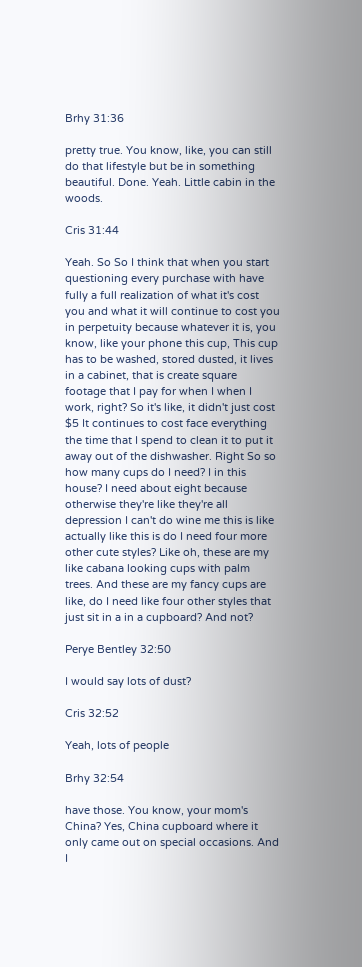Brhy 31:36

pretty true. You know, like, you can still do that lifestyle but be in something beautiful. Done. Yeah. Little cabin in the woods.

Cris 31:44

Yeah. So So I think that when you start questioning every purchase with have fully a full realization of what it's cost you and what it will continue to cost you in perpetuity because whatever it is, you know, like your phone this cup, This cup has to be washed, stored dusted, it lives in a cabinet, that is create square footage that I pay for when I when I work, right? So it's like, it didn't just cost $5 It continues to cost face everything the time that I spend to clean it to put it away out of the dishwasher. Right So so how many cups do I need? I in this house? I need about eight because otherwise they're like they're all depression I can't do wine me this is like actually like this is do I need four more other cute styles? Like oh, these are my like cabana looking cups with palm trees. And these are my fancy cups are like, do I need like four other styles that just sit in a in a cupboard? And not?

Perye Bentley 32:50

I would say lots of dust?

Cris 32:52

Yeah, lots of people

Brhy 32:54

have those. You know, your mom's China? Yes, China cupboard where it only came out on special occasions. And I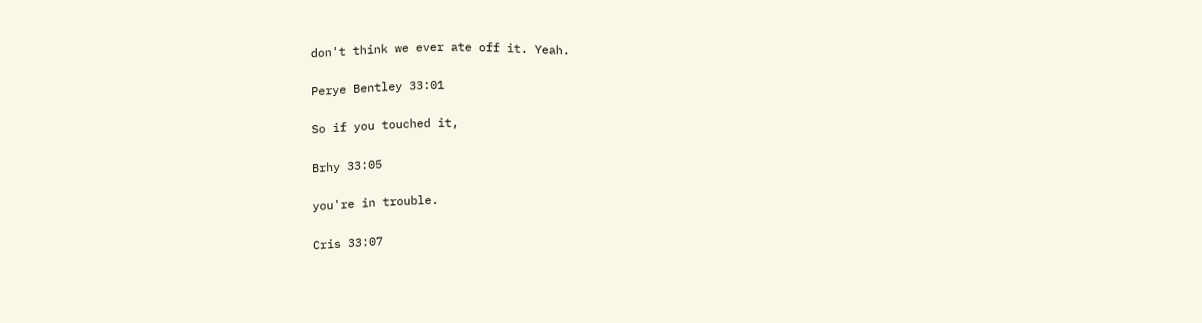don't think we ever ate off it. Yeah.

Perye Bentley 33:01

So if you touched it,

Brhy 33:05

you're in trouble.

Cris 33:07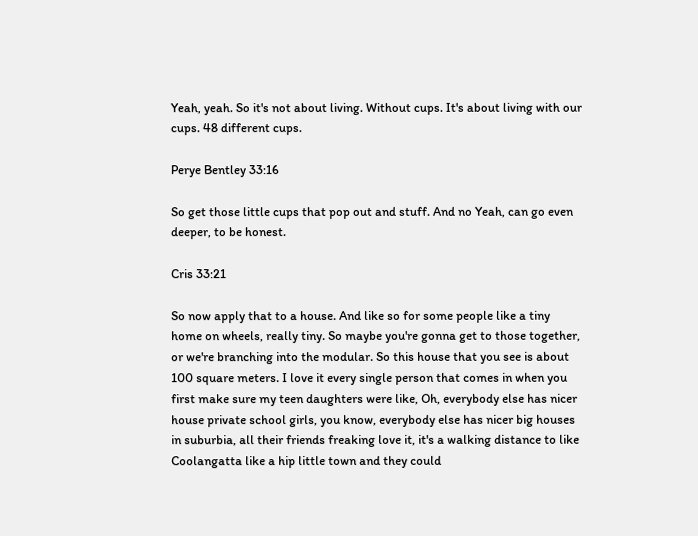Yeah, yeah. So it's not about living. Without cups. It's about living with our cups. 48 different cups.

Perye Bentley 33:16

So get those little cups that pop out and stuff. And no Yeah, can go even deeper, to be honest.

Cris 33:21

So now apply that to a house. And like so for some people like a tiny home on wheels, really tiny. So maybe you're gonna get to those together, or we're branching into the modular. So this house that you see is about 100 square meters. I love it every single person that comes in when you first make sure my teen daughters were like, Oh, everybody else has nicer house private school girls, you know, everybody else has nicer big houses in suburbia, all their friends freaking love it, it's a walking distance to like Coolangatta like a hip little town and they could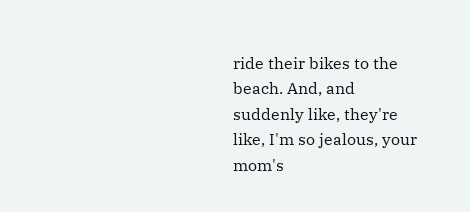ride their bikes to the beach. And, and suddenly like, they're like, I'm so jealous, your mom's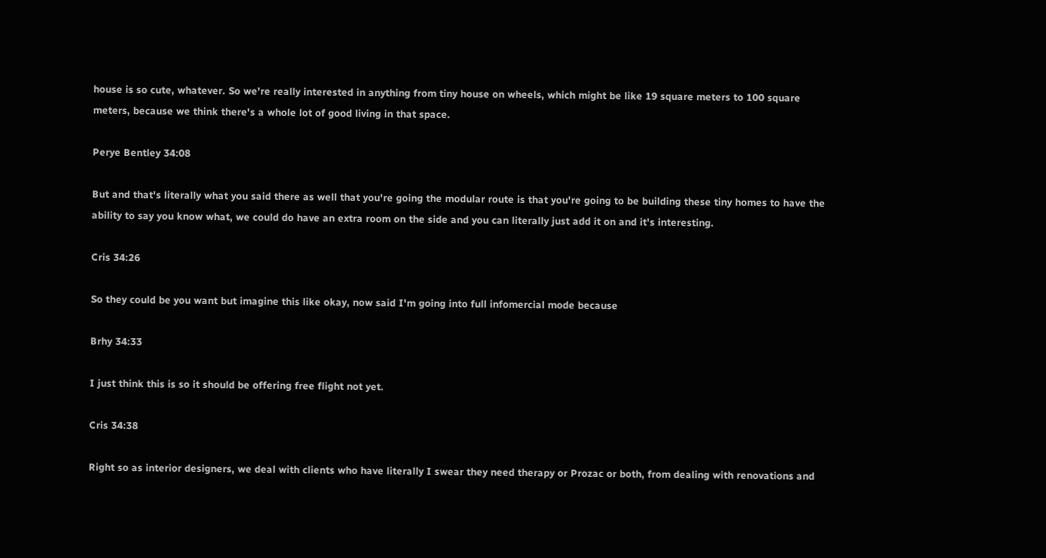house is so cute, whatever. So we're really interested in anything from tiny house on wheels, which might be like 19 square meters to 100 square meters, because we think there's a whole lot of good living in that space.

Perye Bentley 34:08

But and that's literally what you said there as well that you're going the modular route is that you're going to be building these tiny homes to have the ability to say you know what, we could do have an extra room on the side and you can literally just add it on and it's interesting.

Cris 34:26

So they could be you want but imagine this like okay, now said I'm going into full infomercial mode because

Brhy 34:33

I just think this is so it should be offering free flight not yet.

Cris 34:38

Right so as interior designers, we deal with clients who have literally I swear they need therapy or Prozac or both, from dealing with renovations and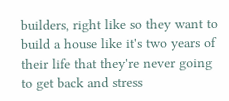builders, right like so they want to build a house like it's two years of their life that they're never going to get back and stress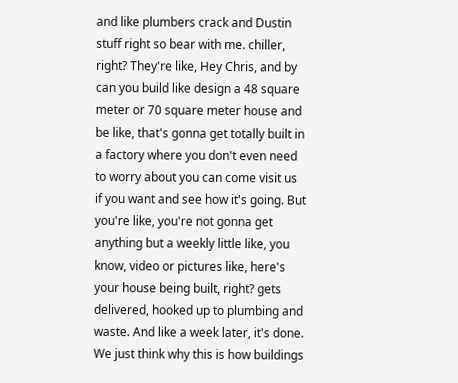and like plumbers crack and Dustin stuff right so bear with me. chiller, right? They're like, Hey Chris, and by can you build like design a 48 square meter or 70 square meter house and be like, that's gonna get totally built in a factory where you don't even need to worry about you can come visit us if you want and see how it's going. But you're like, you're not gonna get anything but a weekly little like, you know, video or pictures like, here's your house being built, right? gets delivered, hooked up to plumbing and waste. And like a week later, it's done. We just think why this is how buildings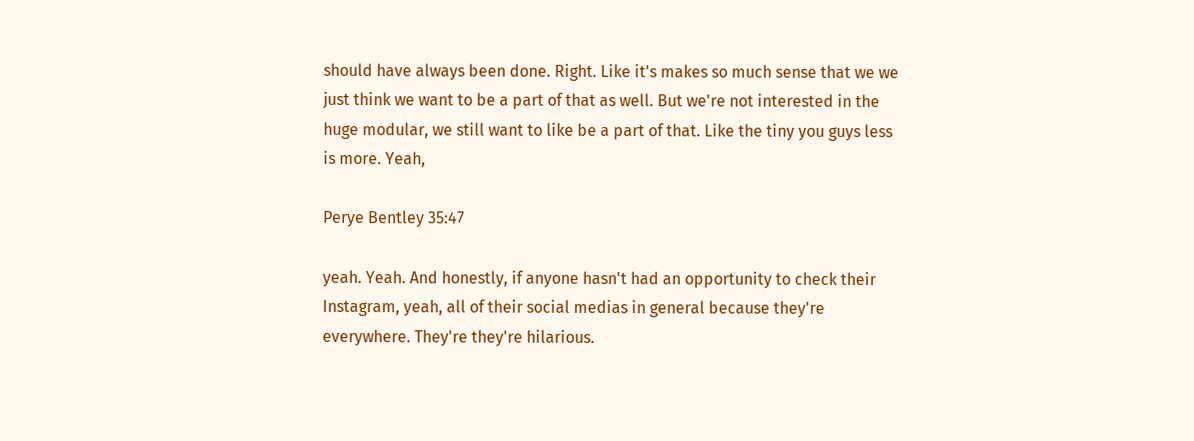should have always been done. Right. Like it's makes so much sense that we we just think we want to be a part of that as well. But we're not interested in the huge modular, we still want to like be a part of that. Like the tiny you guys less is more. Yeah,

Perye Bentley 35:47

yeah. Yeah. And honestly, if anyone hasn't had an opportunity to check their Instagram, yeah, all of their social medias in general because they're everywhere. They're they're hilarious.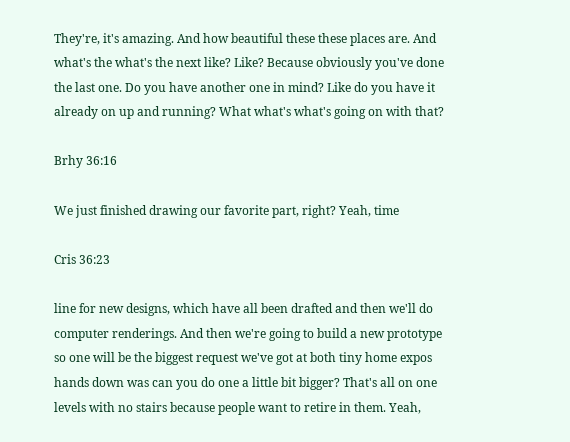They're, it's amazing. And how beautiful these these places are. And what's the what's the next like? Like? Because obviously you've done the last one. Do you have another one in mind? Like do you have it already on up and running? What what's what's going on with that?

Brhy 36:16

We just finished drawing our favorite part, right? Yeah, time

Cris 36:23

line for new designs, which have all been drafted and then we'll do computer renderings. And then we're going to build a new prototype so one will be the biggest request we've got at both tiny home expos hands down was can you do one a little bit bigger? That's all on one levels with no stairs because people want to retire in them. Yeah,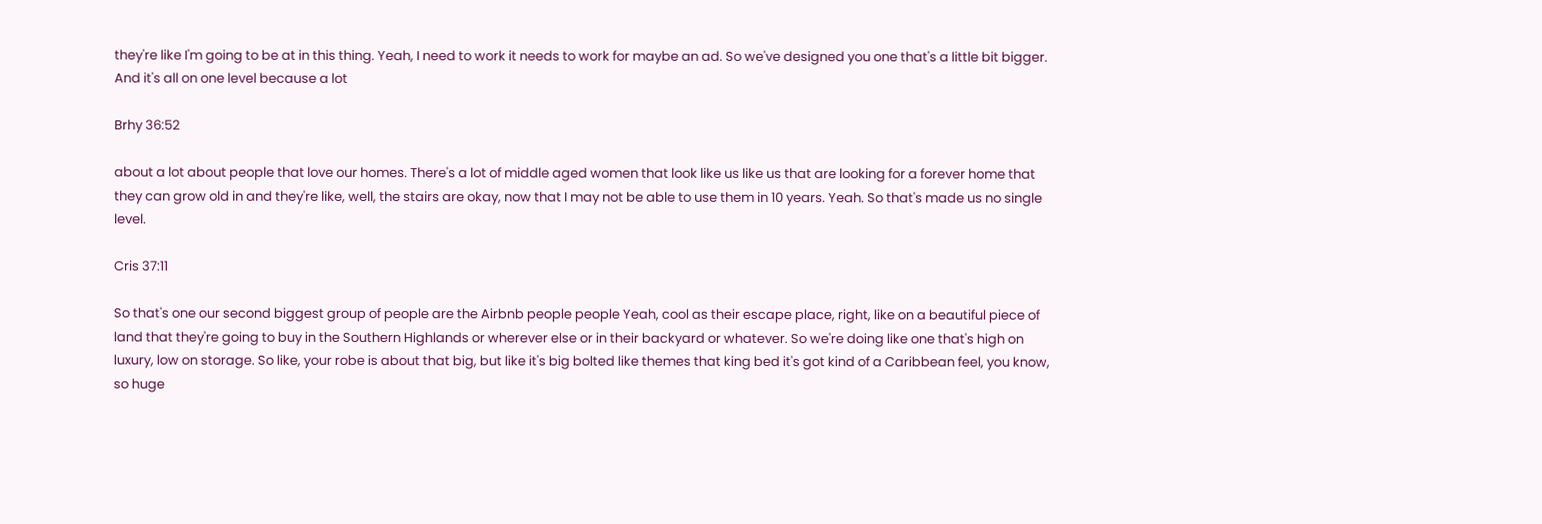they're like I'm going to be at in this thing. Yeah, I need to work it needs to work for maybe an ad. So we've designed you one that's a little bit bigger. And it's all on one level because a lot

Brhy 36:52

about a lot about people that love our homes. There's a lot of middle aged women that look like us like us that are looking for a forever home that they can grow old in and they're like, well, the stairs are okay, now that I may not be able to use them in 10 years. Yeah. So that's made us no single level.

Cris 37:11

So that's one our second biggest group of people are the Airbnb people people Yeah, cool as their escape place, right, like on a beautiful piece of land that they're going to buy in the Southern Highlands or wherever else or in their backyard or whatever. So we're doing like one that's high on luxury, low on storage. So like, your robe is about that big, but like it's big bolted like themes that king bed it's got kind of a Caribbean feel, you know, so huge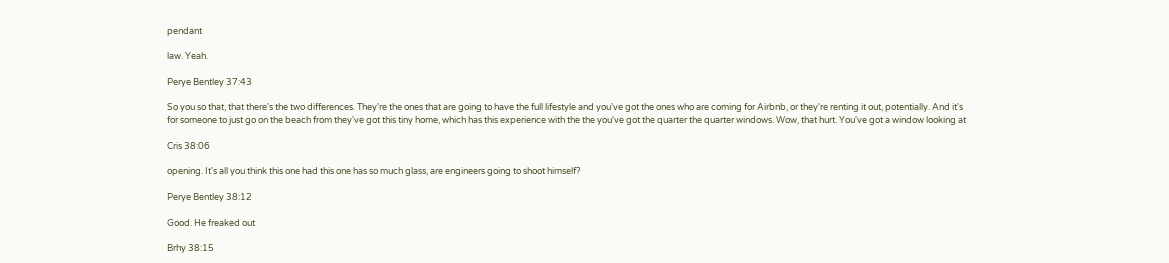pendant

law. Yeah.

Perye Bentley 37:43

So you so that, that there's the two differences. They're the ones that are going to have the full lifestyle and you've got the ones who are coming for Airbnb, or they're renting it out, potentially. And it's for someone to just go on the beach from they've got this tiny home, which has this experience with the the you've got the quarter the quarter windows. Wow, that hurt. You've got a window looking at

Cris 38:06

opening. It's all you think this one had this one has so much glass, are engineers going to shoot himself?

Perye Bentley 38:12

Good. He freaked out

Brhy 38:15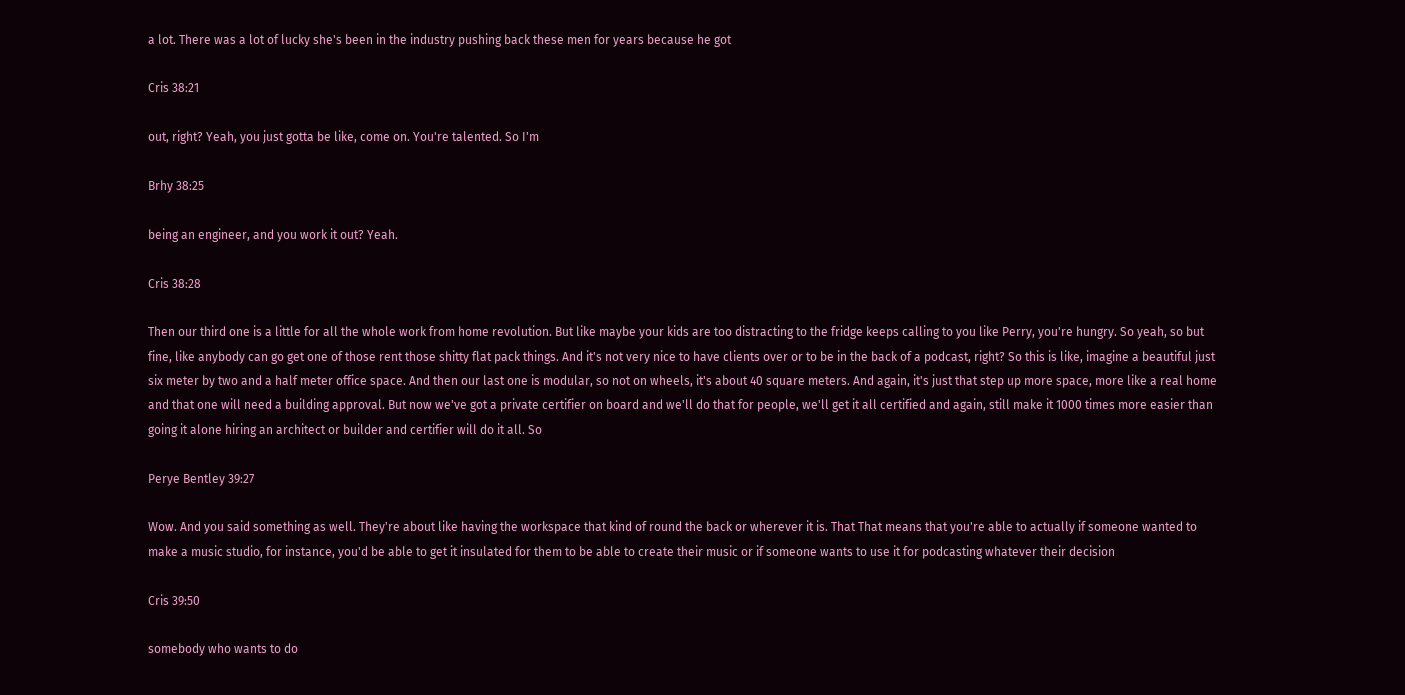a lot. There was a lot of lucky she's been in the industry pushing back these men for years because he got

Cris 38:21

out, right? Yeah, you just gotta be like, come on. You're talented. So I'm

Brhy 38:25

being an engineer, and you work it out? Yeah.

Cris 38:28

Then our third one is a little for all the whole work from home revolution. But like maybe your kids are too distracting to the fridge keeps calling to you like Perry, you're hungry. So yeah, so but fine, like anybody can go get one of those rent those shitty flat pack things. And it's not very nice to have clients over or to be in the back of a podcast, right? So this is like, imagine a beautiful just six meter by two and a half meter office space. And then our last one is modular, so not on wheels, it's about 40 square meters. And again, it's just that step up more space, more like a real home and that one will need a building approval. But now we've got a private certifier on board and we'll do that for people, we'll get it all certified and again, still make it 1000 times more easier than going it alone hiring an architect or builder and certifier will do it all. So

Perye Bentley 39:27

Wow. And you said something as well. They're about like having the workspace that kind of round the back or wherever it is. That That means that you're able to actually if someone wanted to make a music studio, for instance, you'd be able to get it insulated for them to be able to create their music or if someone wants to use it for podcasting whatever their decision

Cris 39:50

somebody who wants to do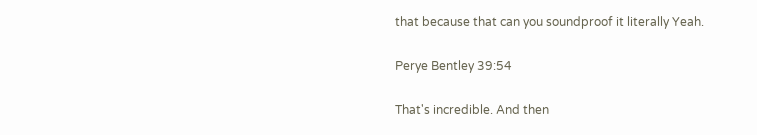that because that can you soundproof it literally Yeah.

Perye Bentley 39:54

That's incredible. And then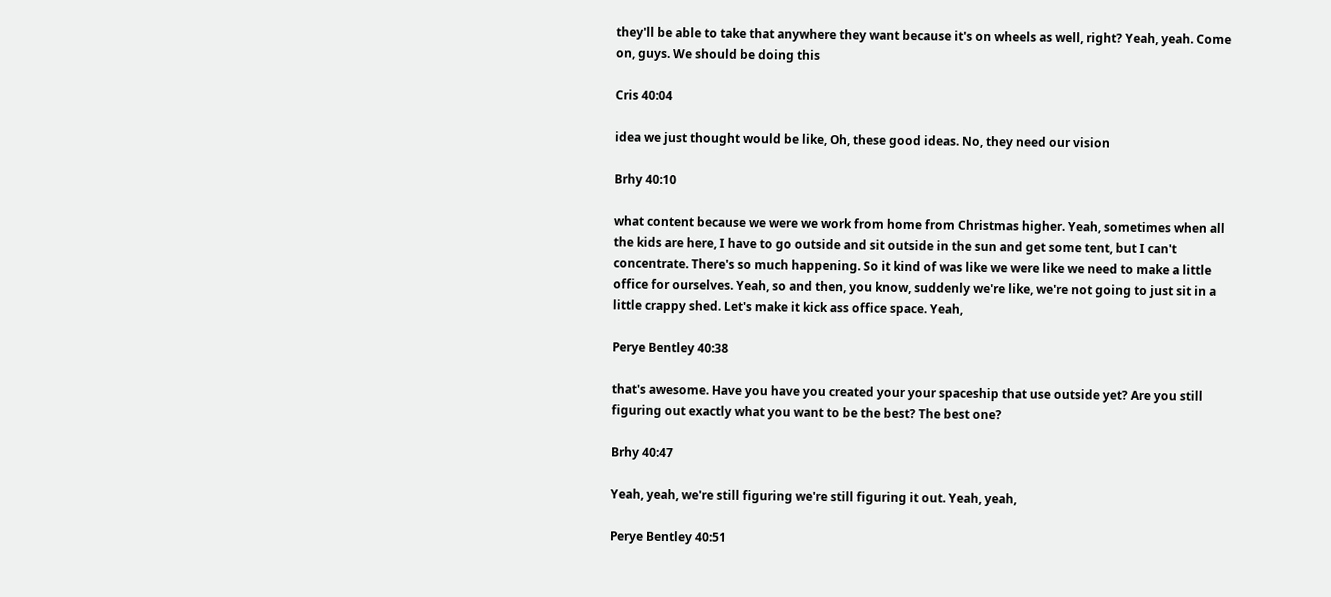they'll be able to take that anywhere they want because it's on wheels as well, right? Yeah, yeah. Come on, guys. We should be doing this

Cris 40:04

idea we just thought would be like, Oh, these good ideas. No, they need our vision

Brhy 40:10

what content because we were we work from home from Christmas higher. Yeah, sometimes when all the kids are here, I have to go outside and sit outside in the sun and get some tent, but I can't concentrate. There's so much happening. So it kind of was like we were like we need to make a little office for ourselves. Yeah, so and then, you know, suddenly we're like, we're not going to just sit in a little crappy shed. Let's make it kick ass office space. Yeah,

Perye Bentley 40:38

that's awesome. Have you have you created your your spaceship that use outside yet? Are you still figuring out exactly what you want to be the best? The best one?

Brhy 40:47

Yeah, yeah, we're still figuring we're still figuring it out. Yeah, yeah,

Perye Bentley 40:51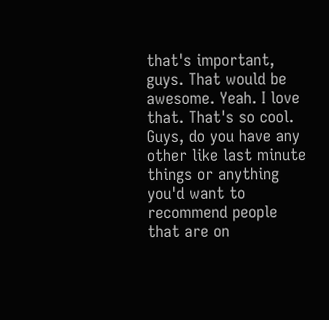that's important, guys. That would be awesome. Yeah. I love that. That's so cool. Guys, do you have any other like last minute things or anything you'd want to recommend people that are on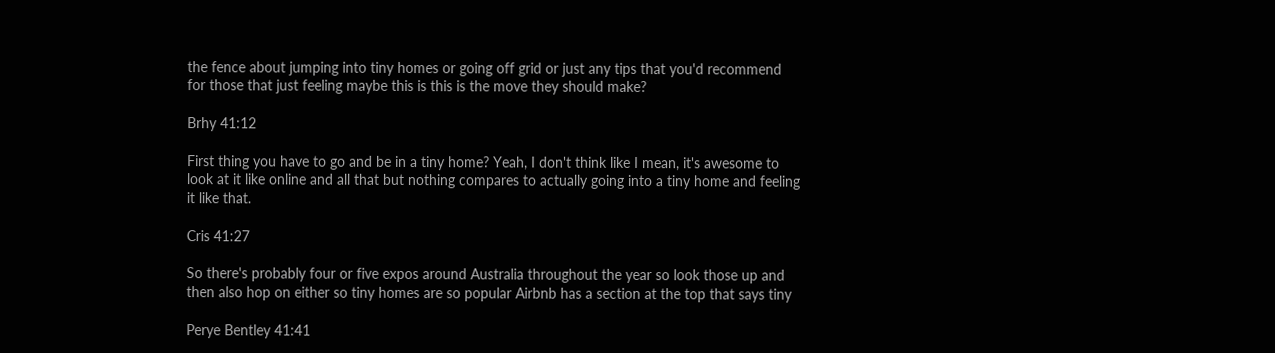the fence about jumping into tiny homes or going off grid or just any tips that you'd recommend for those that just feeling maybe this is this is the move they should make?

Brhy 41:12

First thing you have to go and be in a tiny home? Yeah, I don't think like I mean, it's awesome to look at it like online and all that but nothing compares to actually going into a tiny home and feeling it like that.

Cris 41:27

So there's probably four or five expos around Australia throughout the year so look those up and then also hop on either so tiny homes are so popular Airbnb has a section at the top that says tiny

Perye Bentley 41:41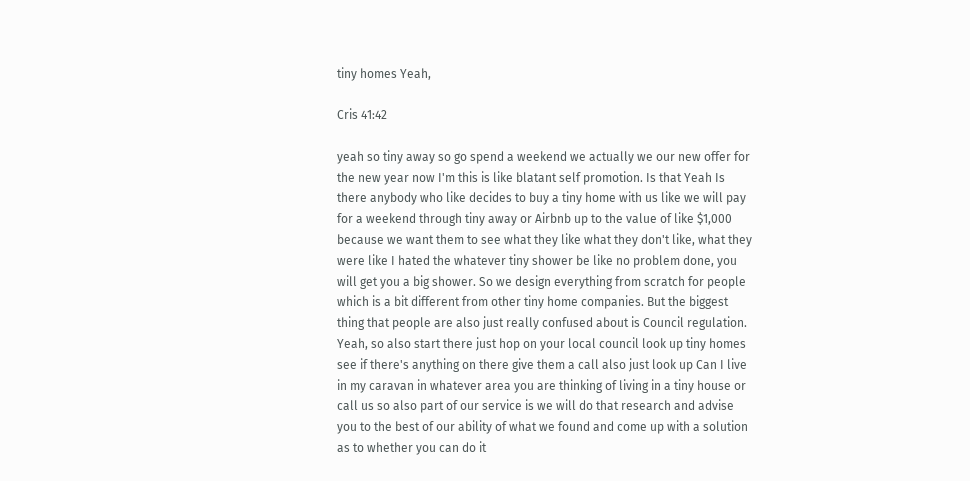tiny homes Yeah,

Cris 41:42

yeah so tiny away so go spend a weekend we actually we our new offer for the new year now I'm this is like blatant self promotion. Is that Yeah Is there anybody who like decides to buy a tiny home with us like we will pay for a weekend through tiny away or Airbnb up to the value of like $1,000 because we want them to see what they like what they don't like, what they were like I hated the whatever tiny shower be like no problem done, you will get you a big shower. So we design everything from scratch for people which is a bit different from other tiny home companies. But the biggest thing that people are also just really confused about is Council regulation. Yeah, so also start there just hop on your local council look up tiny homes see if there's anything on there give them a call also just look up Can I live in my caravan in whatever area you are thinking of living in a tiny house or call us so also part of our service is we will do that research and advise you to the best of our ability of what we found and come up with a solution as to whether you can do it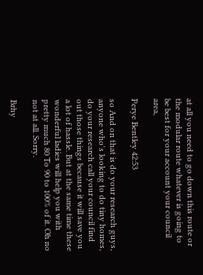at all you need to go down this route or the modular route whatever is going to be best for your account your council area,

Perye Bentley 42:53

so And on that is do your research guys, anyone who's looking to do tiny homes, do your research call your council find out those things because it will save you a lot of hassle. But at the same time these wonderful ladies will help you with pretty much 80 To 90 to 100% of it. Oh no not at all. Sorry.

Brhy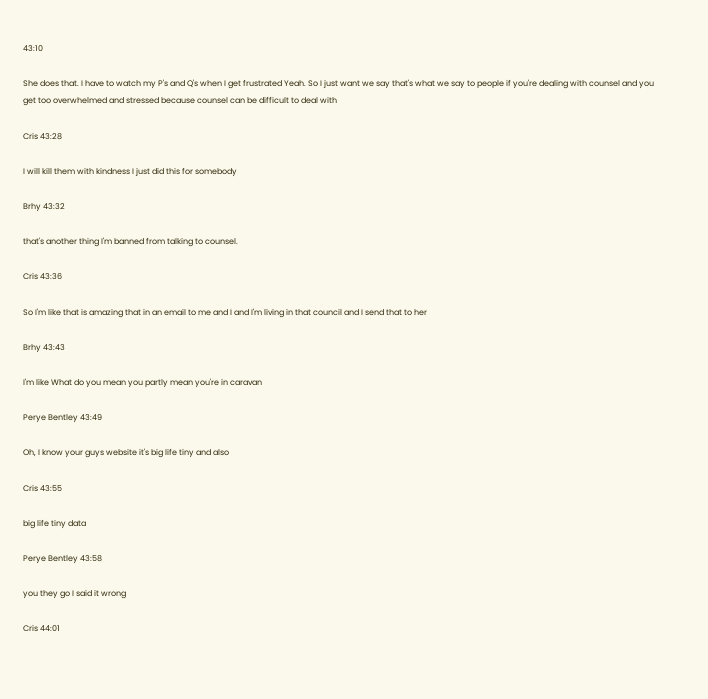43:10

She does that. I have to watch my P's and Q's when I get frustrated Yeah. So I just want we say that's what we say to people if you're dealing with counsel and you get too overwhelmed and stressed because counsel can be difficult to deal with

Cris 43:28

I will kill them with kindness I just did this for somebody

Brhy 43:32

that's another thing I'm banned from talking to counsel.

Cris 43:36

So I'm like that is amazing that in an email to me and I and I'm living in that council and I send that to her

Brhy 43:43

I'm like What do you mean you partly mean you're in caravan

Perye Bentley 43:49

Oh, I know your guys website it's big life tiny and also

Cris 43:55

big life tiny data

Perye Bentley 43:58

you they go I said it wrong

Cris 44:01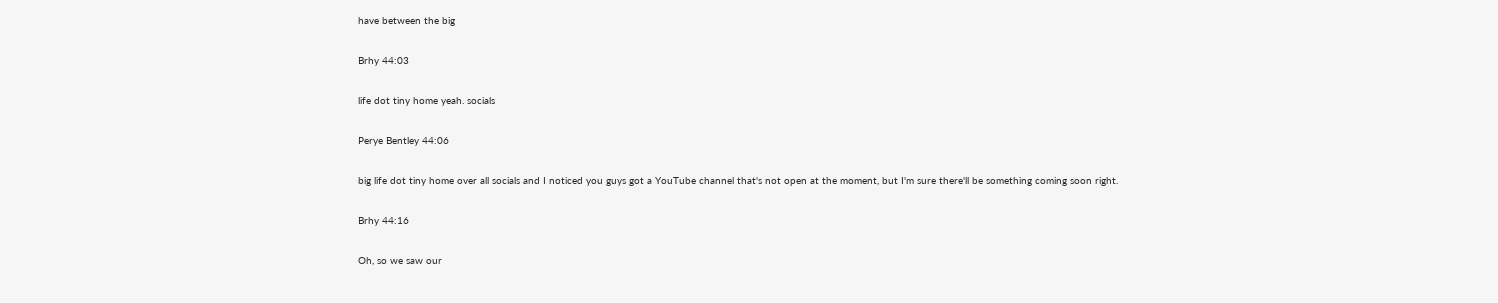have between the big

Brhy 44:03

life dot tiny home yeah. socials

Perye Bentley 44:06

big life dot tiny home over all socials and I noticed you guys got a YouTube channel that's not open at the moment, but I'm sure there'll be something coming soon right.

Brhy 44:16

Oh, so we saw our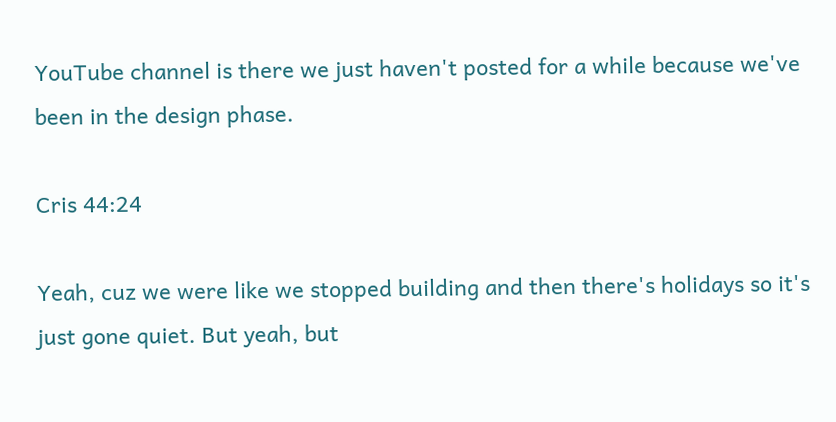YouTube channel is there we just haven't posted for a while because we've been in the design phase.

Cris 44:24

Yeah, cuz we were like we stopped building and then there's holidays so it's just gone quiet. But yeah, but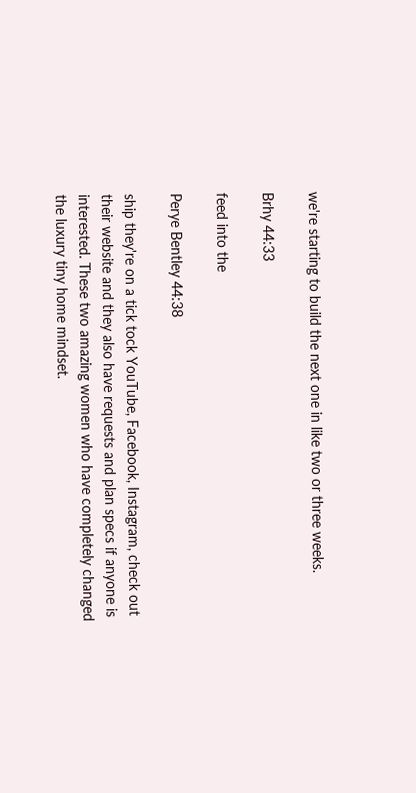we're starting to build the next one in like two or three weeks.

Brhy 44:33

feed into the

Perye Bentley 44:38

ship they're on a tick tock YouTube, Facebook, Instagram, check out their website and they also have requests and plan specs if anyone is interested. These two amazing women who have completely changed the luxury tiny home mindset.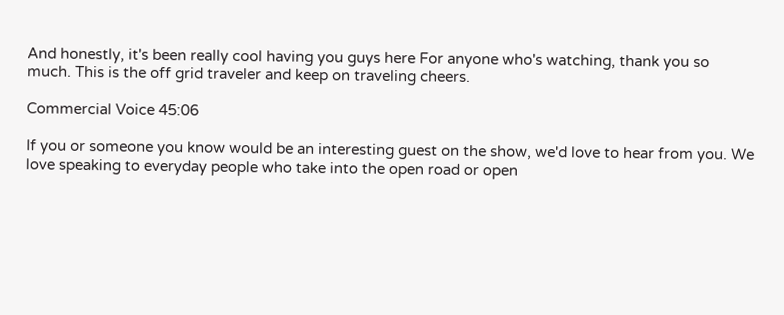And honestly, it's been really cool having you guys here For anyone who's watching, thank you so much. This is the off grid traveler and keep on traveling cheers.

Commercial Voice 45:06

If you or someone you know would be an interesting guest on the show, we'd love to hear from you. We love speaking to everyday people who take into the open road or open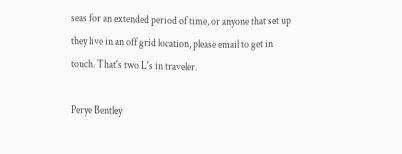seas for an extended period of time, or anyone that set up they live in an off grid location, please email to get in touch. That's two L's in traveler.

Perye Bentley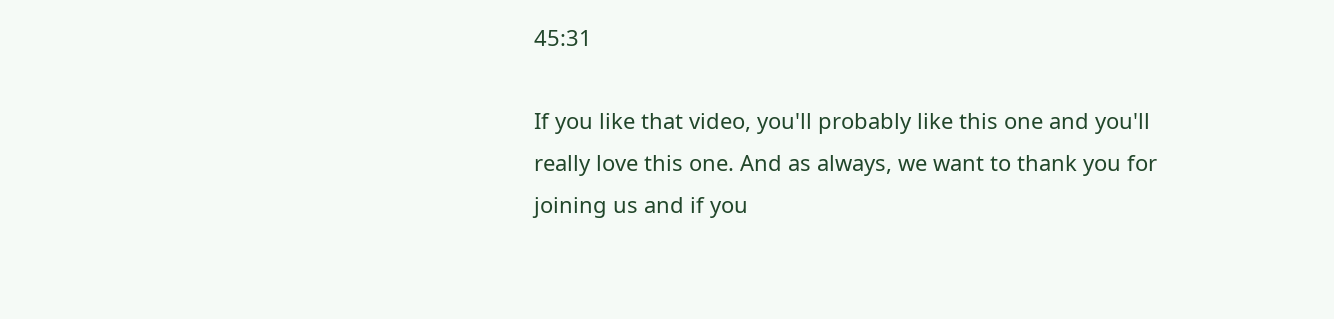45:31

If you like that video, you'll probably like this one and you'll really love this one. And as always, we want to thank you for joining us and if you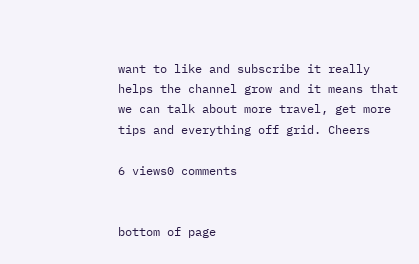want to like and subscribe it really helps the channel grow and it means that we can talk about more travel, get more tips and everything off grid. Cheers

6 views0 comments


bottom of page